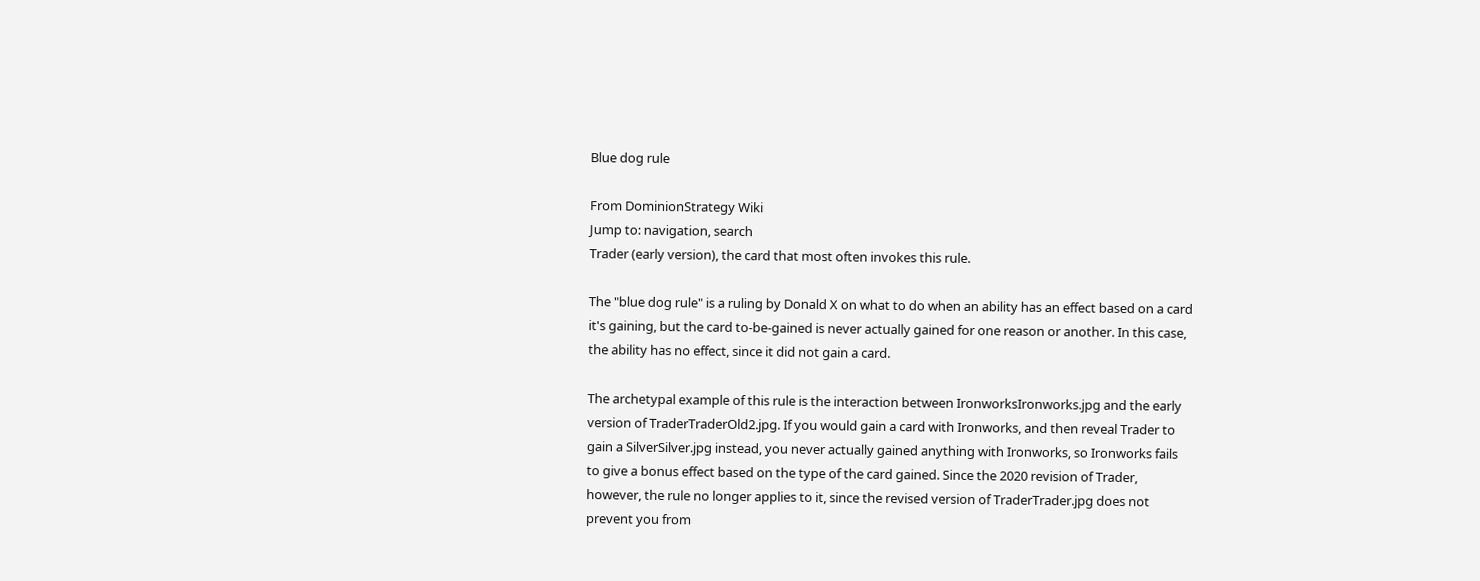Blue dog rule

From DominionStrategy Wiki
Jump to: navigation, search
Trader (early version), the card that most often invokes this rule.

The "blue dog rule" is a ruling by Donald X on what to do when an ability has an effect based on a card it's gaining, but the card to-be-gained is never actually gained for one reason or another. In this case, the ability has no effect, since it did not gain a card.

The archetypal example of this rule is the interaction between IronworksIronworks.jpg and the early version of TraderTraderOld2.jpg. If you would gain a card with Ironworks, and then reveal Trader to gain a SilverSilver.jpg instead, you never actually gained anything with Ironworks, so Ironworks fails to give a bonus effect based on the type of the card gained. Since the 2020 revision of Trader, however, the rule no longer applies to it, since the revised version of TraderTrader.jpg does not prevent you from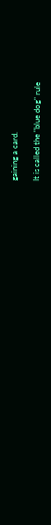gaining a card.

It is called the "blue dog" rule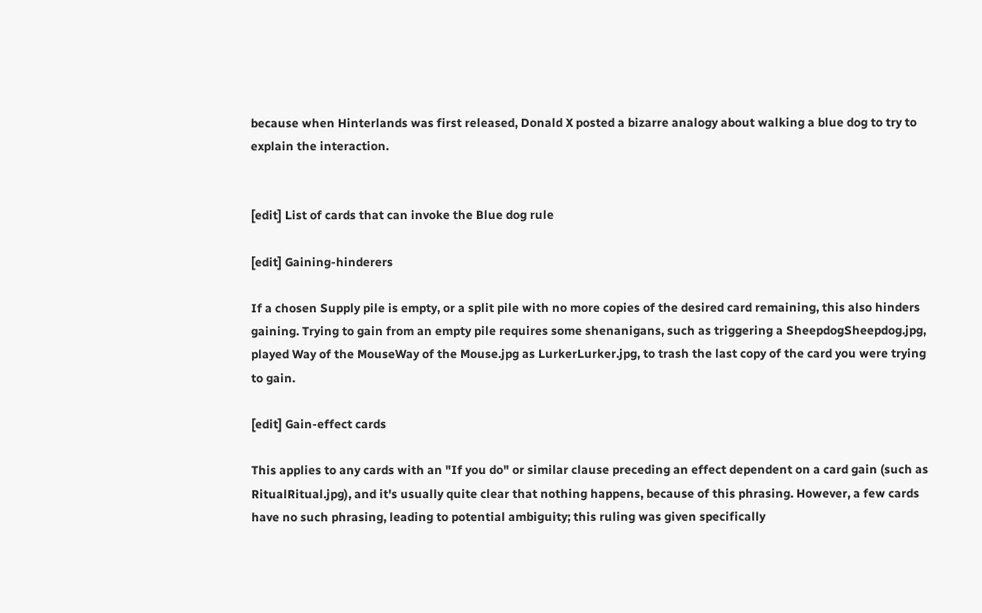because when Hinterlands was first released, Donald X posted a bizarre analogy about walking a blue dog to try to explain the interaction.


[edit] List of cards that can invoke the Blue dog rule

[edit] Gaining-hinderers

If a chosen Supply pile is empty, or a split pile with no more copies of the desired card remaining, this also hinders gaining. Trying to gain from an empty pile requires some shenanigans, such as triggering a SheepdogSheepdog.jpg, played Way of the MouseWay of the Mouse.jpg as LurkerLurker.jpg, to trash the last copy of the card you were trying to gain.

[edit] Gain-effect cards

This applies to any cards with an "If you do" or similar clause preceding an effect dependent on a card gain (such as RitualRitual.jpg), and it's usually quite clear that nothing happens, because of this phrasing. However, a few cards have no such phrasing, leading to potential ambiguity; this ruling was given specifically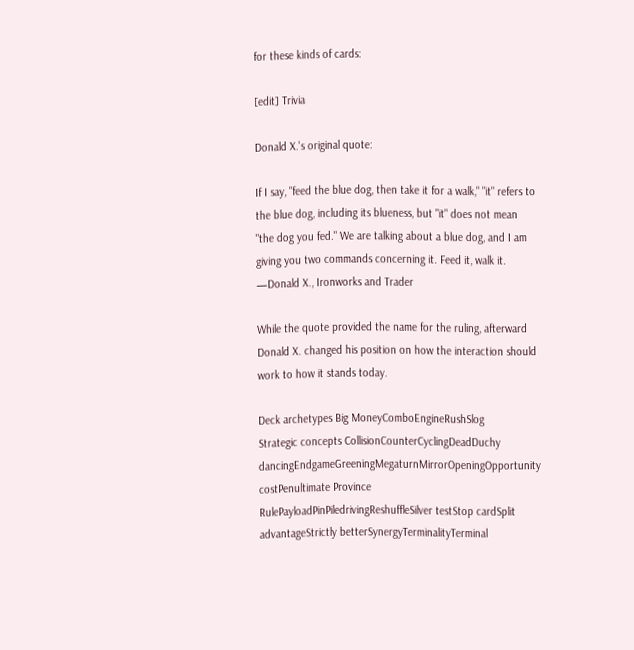for these kinds of cards:

[edit] Trivia

Donald X.'s original quote:

If I say, "feed the blue dog, then take it for a walk," "it" refers to the blue dog, including its blueness, but "it" does not mean "the dog you fed." We are talking about a blue dog, and I am giving you two commands concerning it. Feed it, walk it.
—Donald X., Ironworks and Trader

While the quote provided the name for the ruling, afterward Donald X. changed his position on how the interaction should work to how it stands today.

Deck archetypes Big MoneyComboEngineRushSlog
Strategic concepts CollisionCounterCyclingDeadDuchy dancingEndgameGreeningMegaturnMirrorOpeningOpportunity costPenultimate Province RulePayloadPinPiledrivingReshuffleSilver testStop cardSplit advantageStrictly betterSynergyTerminalityTerminal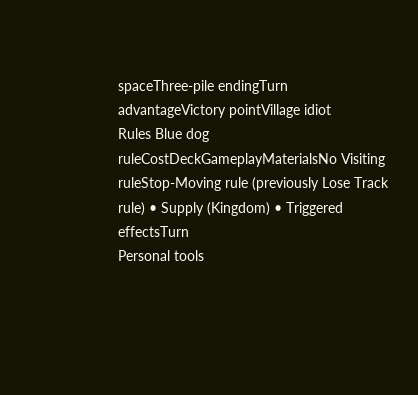spaceThree-pile endingTurn advantageVictory pointVillage idiot
Rules Blue dog ruleCostDeckGameplayMaterialsNo Visiting ruleStop-Moving rule (previously Lose Track rule) • Supply (Kingdom) • Triggered effectsTurn
Personal tools